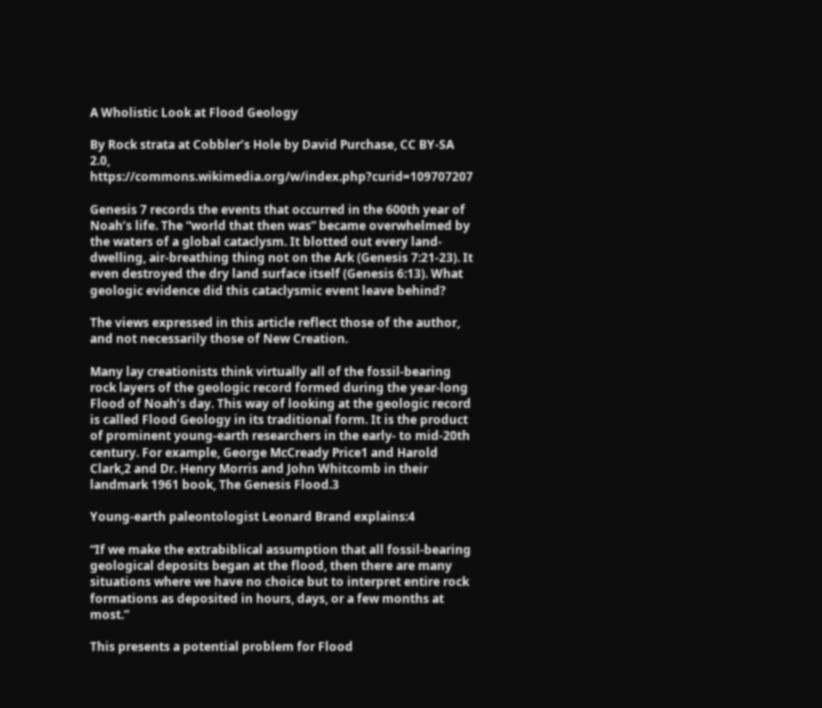A Wholistic Look at Flood Geology

By Rock strata at Cobbler’s Hole by David Purchase, CC BY-SA 2.0, https://commons.wikimedia.org/w/index.php?curid=109707207

Genesis 7 records the events that occurred in the 600th year of Noah’s life. The “world that then was” became overwhelmed by the waters of a global cataclysm. It blotted out every land-dwelling, air-breathing thing not on the Ark (Genesis 7:21-23). It even destroyed the dry land surface itself (Genesis 6:13). What geologic evidence did this cataclysmic event leave behind?

The views expressed in this article reflect those of the author, and not necessarily those of New Creation.

Many lay creationists think virtually all of the fossil-bearing rock layers of the geologic record formed during the year-long Flood of Noah’s day. This way of looking at the geologic record is called Flood Geology in its traditional form. It is the product of prominent young-earth researchers in the early- to mid-20th century. For example, George McCready Price1 and Harold Clark,2 and Dr. Henry Morris and John Whitcomb in their landmark 1961 book, The Genesis Flood.3

Young-earth paleontologist Leonard Brand explains:4

“If we make the extrabiblical assumption that all fossil-bearing geological deposits began at the flood, then there are many situations where we have no choice but to interpret entire rock formations as deposited in hours, days, or a few months at most.”

This presents a potential problem for Flood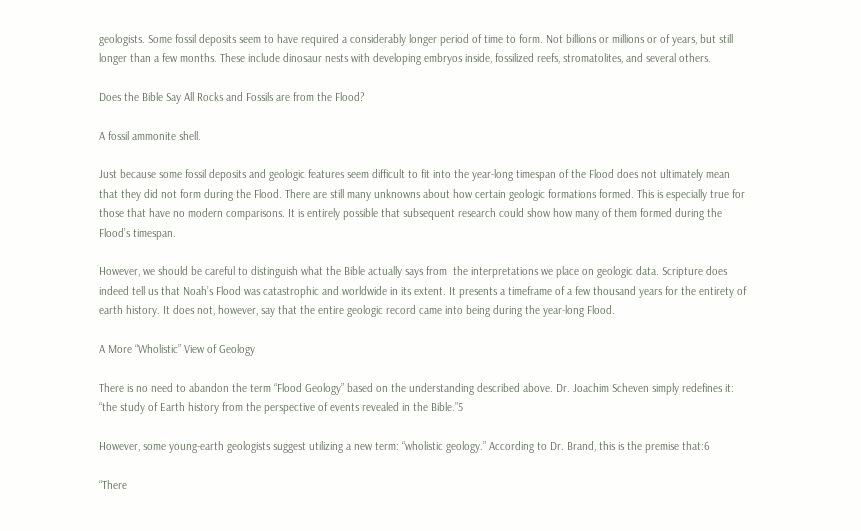geologists. Some fossil deposits seem to have required a considerably longer period of time to form. Not billions or millions or of years, but still longer than a few months. These include dinosaur nests with developing embryos inside, fossilized reefs, stromatolites, and several others.

Does the Bible Say All Rocks and Fossils are from the Flood?

A fossil ammonite shell.

Just because some fossil deposits and geologic features seem difficult to fit into the year-long timespan of the Flood does not ultimately mean that they did not form during the Flood. There are still many unknowns about how certain geologic formations formed. This is especially true for those that have no modern comparisons. It is entirely possible that subsequent research could show how many of them formed during the Flood’s timespan.

However, we should be careful to distinguish what the Bible actually says from  the interpretations we place on geologic data. Scripture does indeed tell us that Noah’s Flood was catastrophic and worldwide in its extent. It presents a timeframe of a few thousand years for the entirety of earth history. It does not, however, say that the entire geologic record came into being during the year-long Flood.

A More “Wholistic” View of Geology

There is no need to abandon the term “Flood Geology” based on the understanding described above. Dr. Joachim Scheven simply redefines it: “the study of Earth history from the perspective of events revealed in the Bible.”5

However, some young-earth geologists suggest utilizing a new term: “wholistic geology.” According to Dr. Brand, this is the premise that:6

“There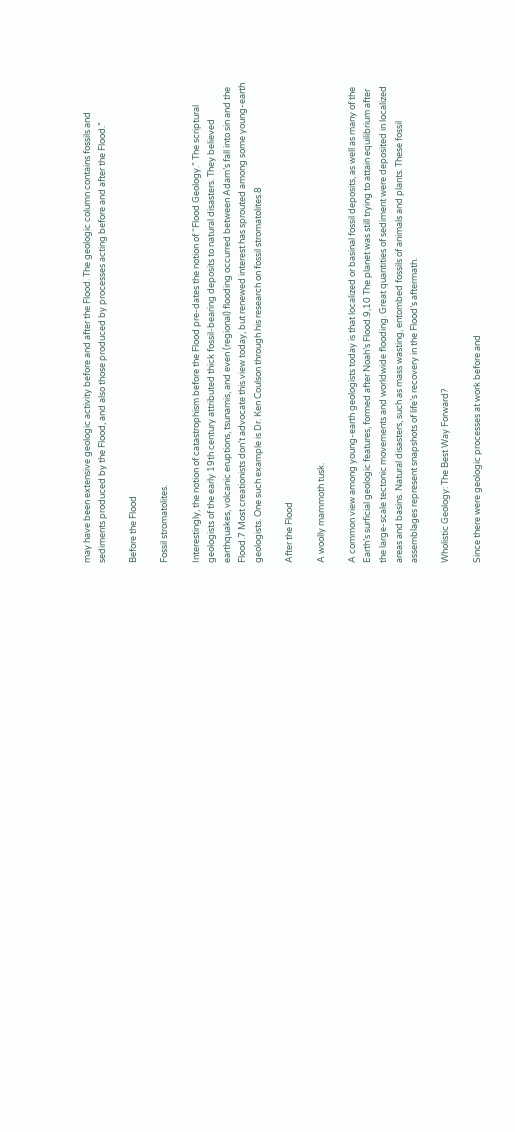may have been extensive geologic activity before and after the Flood. The geologic column contains fossils and sediments produced by the Flood, and also those produced by processes acting before and after the Flood.”

Before the Flood

Fossil stromatolites.

Interestingly, the notion of catastrophism before the Flood pre-dates the notion of “Flood Geology.” The scriptural geologists of the early 19th century attributed thick fossil-bearing deposits to natural disasters. They believed earthquakes, volcanic eruptions, tsunamis, and even (regional) flooding occurred between Adam’s fall into sin and the Flood.7 Most creationists don’t advocate this view today, but renewed interest has sprouted among some young-earth geologists. One such example is Dr. Ken Coulson through his research on fossil stromatolites.8

After the Flood

A woolly mammoth tusk.

A common view among young-earth geologists today is that localized or basinal fossil deposits, as well as many of the Earth’s surficial geologic features, formed after Noah’s Flood.9,10 The planet was still trying to attain equilibrium after the large-scale tectonic movements and worldwide flooding. Great quantities of sediment were deposited in localized areas and basins. Natural disasters, such as mass wasting, entombed fossils of animals and plants. These fossil assemblages represent snapshots of life’s recovery in the Flood’s aftermath.

Wholistic Geology: The Best Way Forward?

Since there were geologic processes at work before and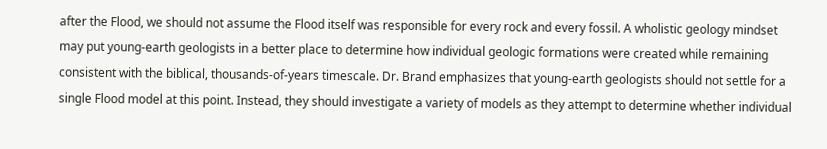after the Flood, we should not assume the Flood itself was responsible for every rock and every fossil. A wholistic geology mindset may put young-earth geologists in a better place to determine how individual geologic formations were created while remaining consistent with the biblical, thousands-of-years timescale. Dr. Brand emphasizes that young-earth geologists should not settle for a single Flood model at this point. Instead, they should investigate a variety of models as they attempt to determine whether individual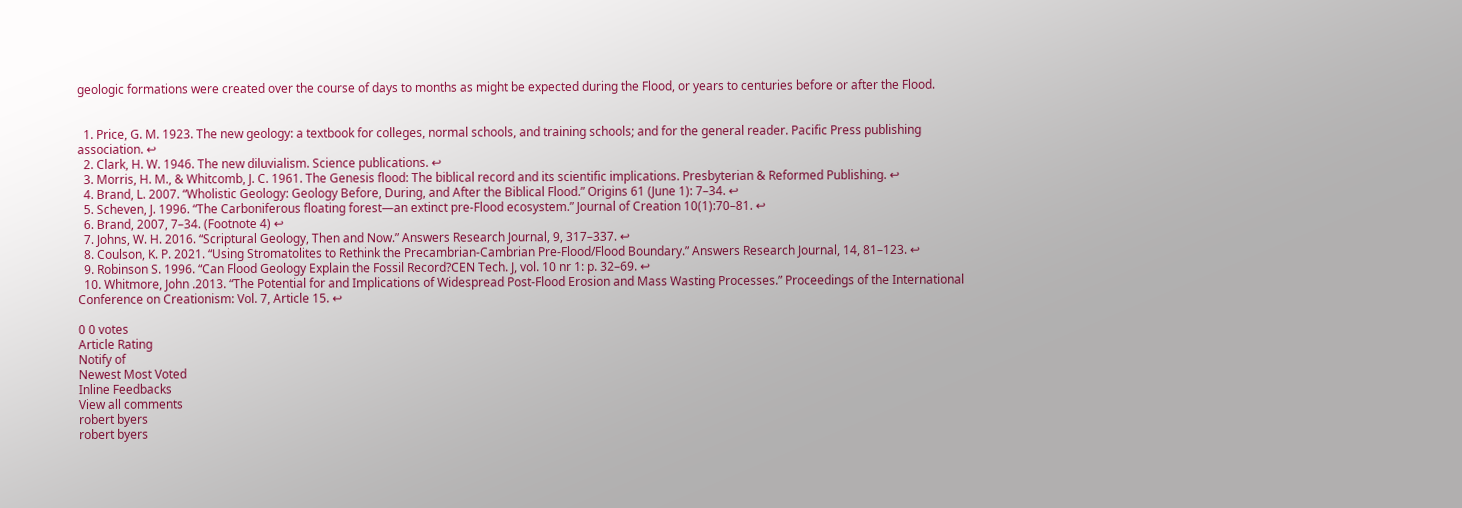geologic formations were created over the course of days to months as might be expected during the Flood, or years to centuries before or after the Flood.


  1. Price, G. M. 1923. The new geology: a textbook for colleges, normal schools, and training schools; and for the general reader. Pacific Press publishing association. ↩
  2. Clark, H. W. 1946. The new diluvialism. Science publications. ↩
  3. Morris, H. M., & Whitcomb, J. C. 1961. The Genesis flood: The biblical record and its scientific implications. Presbyterian & Reformed Publishing. ↩
  4. Brand, L. 2007. “Wholistic Geology: Geology Before, During, and After the Biblical Flood.” Origins 61 (June 1): 7–34. ↩
  5. Scheven, J. 1996. “The Carboniferous floating forest—an extinct pre-Flood ecosystem.” Journal of Creation 10(1):70–81. ↩
  6. Brand, 2007, 7–34. (Footnote 4) ↩
  7. Johns, W. H. 2016. “Scriptural Geology, Then and Now.” Answers Research Journal, 9, 317–337. ↩
  8. Coulson, K. P. 2021. “Using Stromatolites to Rethink the Precambrian-Cambrian Pre-Flood/Flood Boundary.” Answers Research Journal, 14, 81–123. ↩
  9. Robinson S. 1996. “Can Flood Geology Explain the Fossil Record?CEN Tech. J, vol. 10 nr 1: p. 32–69. ↩
  10. Whitmore, John .2013. “The Potential for and Implications of Widespread Post-Flood Erosion and Mass Wasting Processes.” Proceedings of the International Conference on Creationism: Vol. 7, Article 15. ↩

0 0 votes
Article Rating
Notify of
Newest Most Voted
Inline Feedbacks
View all comments
robert byers
robert byers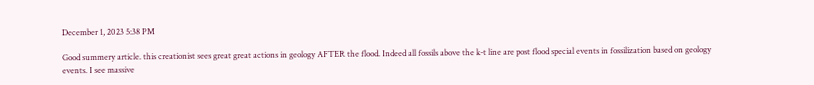December 1, 2023 5:38 PM

Good summery article. this creationist sees great great actions in geology AFTER the flood. Indeed all fossils above the k-t line are post flood special events in fossilization based on geology events. I see massive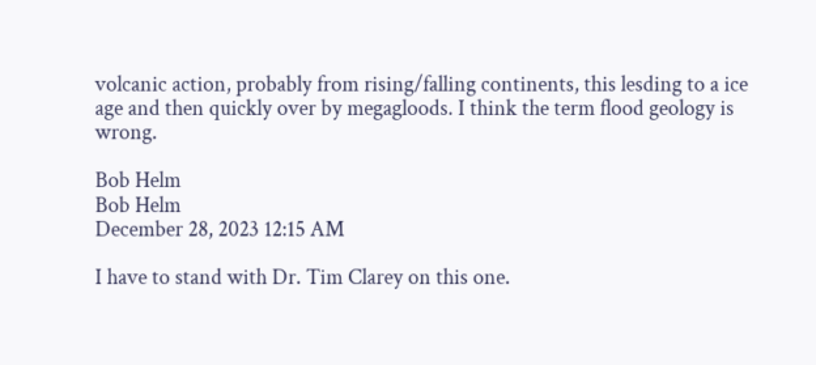volcanic action, probably from rising/falling continents, this lesding to a ice age and then quickly over by megagloods. I think the term flood geology is wrong.

Bob Helm
Bob Helm
December 28, 2023 12:15 AM

I have to stand with Dr. Tim Clarey on this one.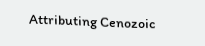Attributing Cenozoic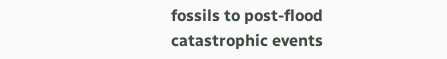fossils to post-flood catastrophic events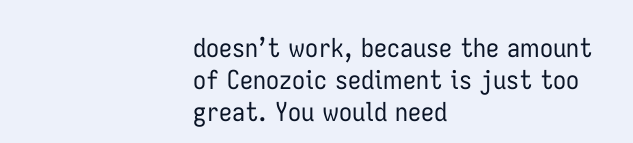doesn’t work, because the amount of Cenozoic sediment is just too great. You would need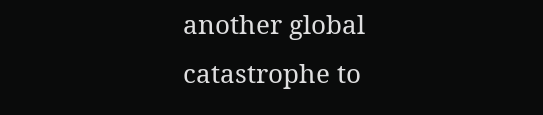another global catastrophe to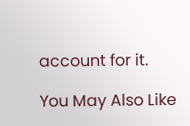account for it.

You May Also Like